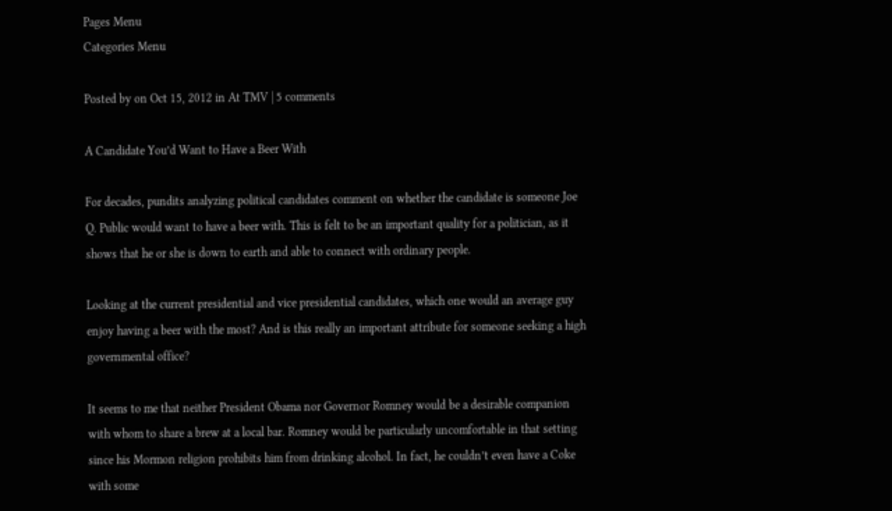Pages Menu
Categories Menu

Posted by on Oct 15, 2012 in At TMV | 5 comments

A Candidate You’d Want to Have a Beer With

For decades, pundits analyzing political candidates comment on whether the candidate is someone Joe Q. Public would want to have a beer with. This is felt to be an important quality for a politician, as it shows that he or she is down to earth and able to connect with ordinary people.

Looking at the current presidential and vice presidential candidates, which one would an average guy enjoy having a beer with the most? And is this really an important attribute for someone seeking a high governmental office?

It seems to me that neither President Obama nor Governor Romney would be a desirable companion with whom to share a brew at a local bar. Romney would be particularly uncomfortable in that setting since his Mormon religion prohibits him from drinking alcohol. In fact, he couldn’t even have a Coke with some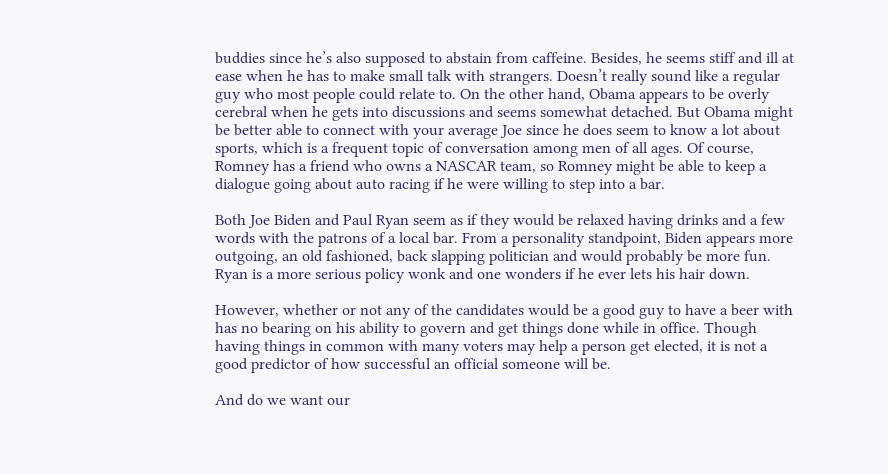buddies since he’s also supposed to abstain from caffeine. Besides, he seems stiff and ill at ease when he has to make small talk with strangers. Doesn’t really sound like a regular guy who most people could relate to. On the other hand, Obama appears to be overly cerebral when he gets into discussions and seems somewhat detached. But Obama might be better able to connect with your average Joe since he does seem to know a lot about sports, which is a frequent topic of conversation among men of all ages. Of course, Romney has a friend who owns a NASCAR team, so Romney might be able to keep a dialogue going about auto racing if he were willing to step into a bar.

Both Joe Biden and Paul Ryan seem as if they would be relaxed having drinks and a few words with the patrons of a local bar. From a personality standpoint, Biden appears more outgoing, an old fashioned, back slapping politician and would probably be more fun. Ryan is a more serious policy wonk and one wonders if he ever lets his hair down.

However, whether or not any of the candidates would be a good guy to have a beer with has no bearing on his ability to govern and get things done while in office. Though having things in common with many voters may help a person get elected, it is not a good predictor of how successful an official someone will be.

And do we want our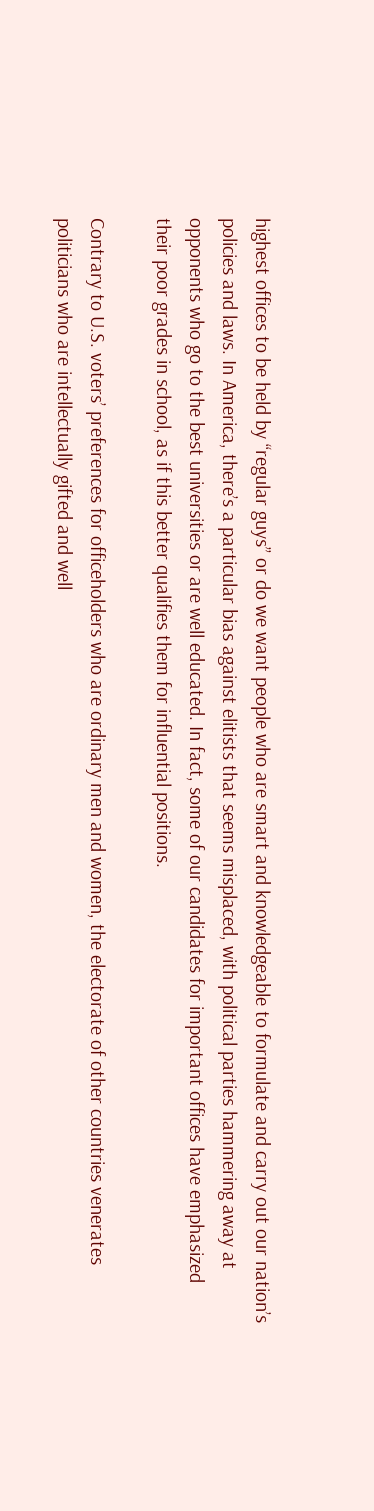highest offices to be held by “regular guys” or do we want people who are smart and knowledgeable to formulate and carry out our nation’s policies and laws. In America, there’s a particular bias against elitists that seems misplaced, with political parties hammering away at opponents who go to the best universities or are well educated. In fact, some of our candidates for important offices have emphasized their poor grades in school, as if this better qualifies them for influential positions.

Contrary to U.S. voters’ preferences for officeholders who are ordinary men and women, the electorate of other countries venerates politicians who are intellectually gifted and well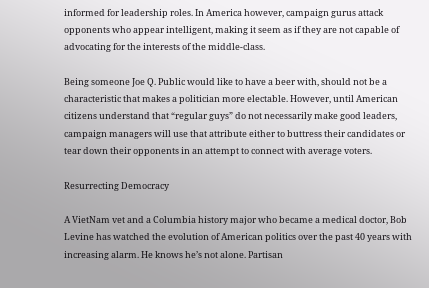informed for leadership roles. In America however, campaign gurus attack opponents who appear intelligent, making it seem as if they are not capable of advocating for the interests of the middle-class.

Being someone Joe Q. Public would like to have a beer with, should not be a characteristic that makes a politician more electable. However, until American citizens understand that “regular guys” do not necessarily make good leaders, campaign managers will use that attribute either to buttress their candidates or tear down their opponents in an attempt to connect with average voters.

Resurrecting Democracy

A VietNam vet and a Columbia history major who became a medical doctor, Bob Levine has watched the evolution of American politics over the past 40 years with increasing alarm. He knows he’s not alone. Partisan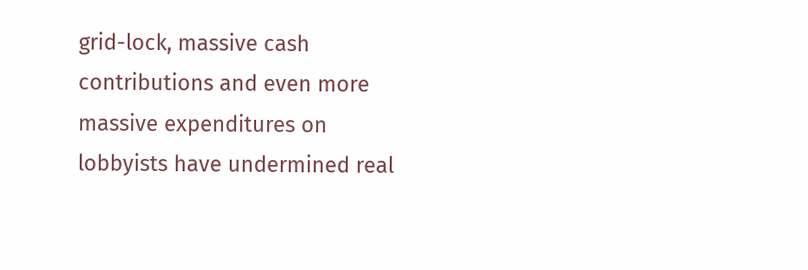grid-lock, massive cash contributions and even more massive expenditures on lobbyists have undermined real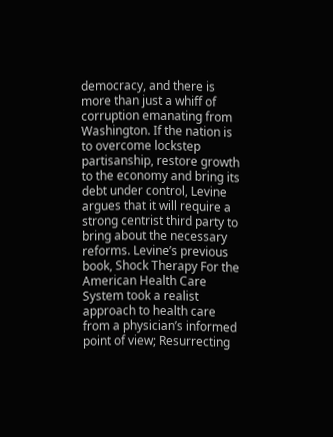democracy, and there is more than just a whiff of corruption emanating from Washington. If the nation is to overcome lockstep partisanship, restore growth to the economy and bring its debt under control, Levine argues that it will require a strong centrist third party to bring about the necessary reforms. Levine’s previous book, Shock Therapy For the American Health Care System took a realist approach to health care from a physician’s informed point of view; Resurrecting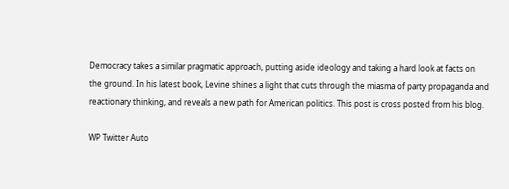Democracy takes a similar pragmatic approach, putting aside ideology and taking a hard look at facts on the ground. In his latest book, Levine shines a light that cuts through the miasma of party propaganda and reactionary thinking, and reveals a new path for American politics. This post is cross posted from his blog.

WP Twitter Auto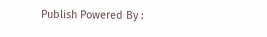Publish Powered By :